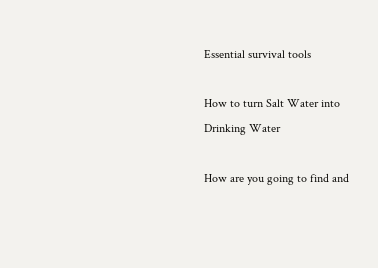Essential survival tools

How to turn Salt Water into Drinking Water

How are you going to find and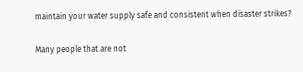maintain your water supply safe and consistent when disaster strikes?

Many people that are not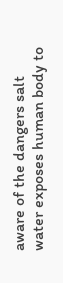aware of the dangers salt water exposes human body to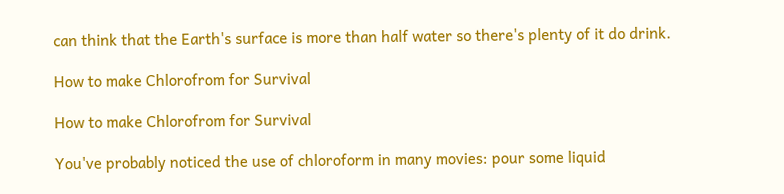can think that the Earth's surface is more than half water so there's plenty of it do drink.

How to make Chlorofrom for Survival

How to make Chlorofrom for Survival

You've probably noticed the use of chloroform in many movies: pour some liquid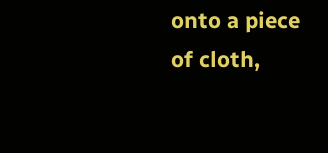onto a piece of cloth,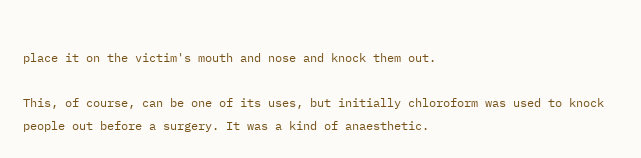place it on the victim's mouth and nose and knock them out.

This, of course, can be one of its uses, but initially chloroform was used to knock people out before a surgery. It was a kind of anaesthetic.